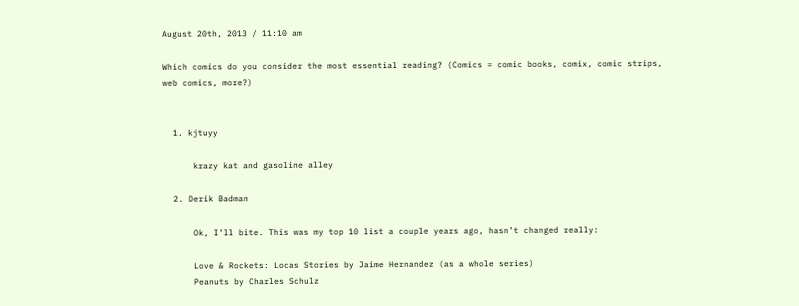August 20th, 2013 / 11:10 am

Which comics do you consider the most essential reading? (Comics = comic books, comix, comic strips, web comics, more?)


  1. kjtuyy

      krazy kat and gasoline alley

  2. Derik Badman

      Ok, I’ll bite. This was my top 10 list a couple years ago, hasn’t changed really:

      Love & Rockets: Locas Stories by Jaime Hernandez (as a whole series)
      Peanuts by Charles Schulz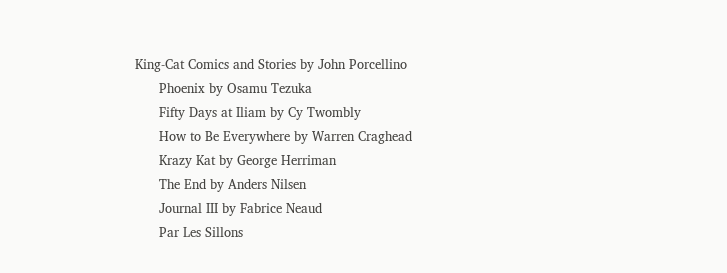King-Cat Comics and Stories by John Porcellino
      Phoenix by Osamu Tezuka
      Fifty Days at Iliam by Cy Twombly
      How to Be Everywhere by Warren Craghead
      Krazy Kat by George Herriman
      The End by Anders Nilsen
      Journal III by Fabrice Neaud
      Par Les Sillons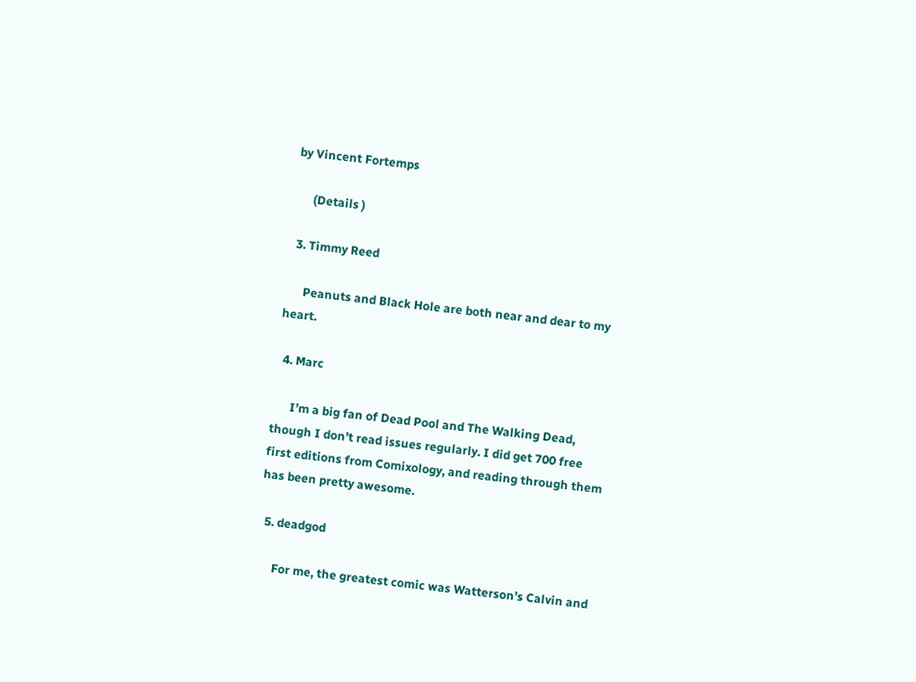by Vincent Fortemps

      (Details )

  3. Timmy Reed

      Peanuts and Black Hole are both near and dear to my heart.

  4. Marc

      I’m a big fan of Dead Pool and The Walking Dead, though I don’t read issues regularly. I did get 700 free first editions from Comixology, and reading through them has been pretty awesome.

  5. deadgod

      For me, the greatest comic was Watterson’s Calvin and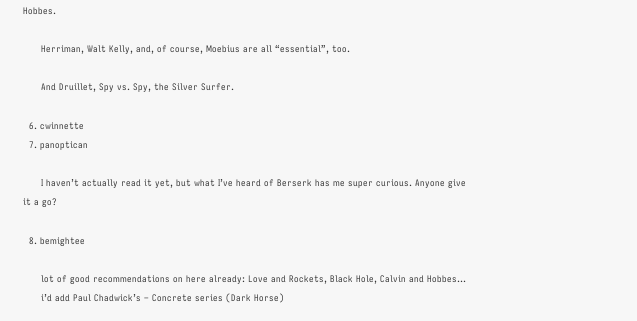Hobbes.

      Herriman, Walt Kelly, and, of course, Moebius are all “essential”, too.

      And Druillet, Spy vs. Spy, the Silver Surfer.

  6. cwinnette
  7. panoptican

      I haven’t actually read it yet, but what I’ve heard of Berserk has me super curious. Anyone give it a go?

  8. bemightee

      lot of good recommendations on here already: Love and Rockets, Black Hole, Calvin and Hobbes…
      i’d add Paul Chadwick’s – Concrete series (Dark Horse)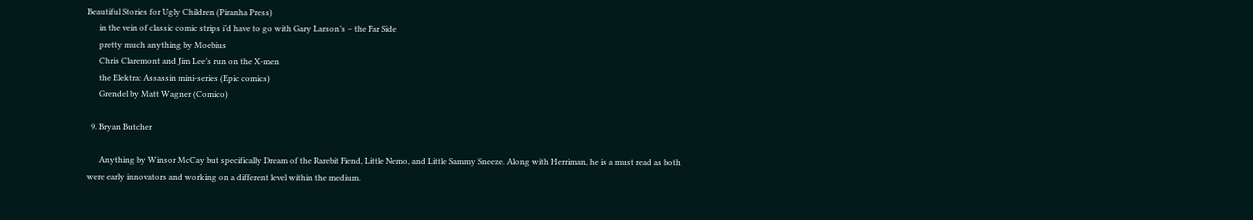Beautiful Stories for Ugly Children (Piranha Press)
      in the vein of classic comic strips i’d have to go with Gary Larson’s – the Far Side
      pretty much anything by Moebius
      Chris Claremont and Jim Lee’s run on the X-men
      the Elektra: Assassin mini-series (Epic comics)
      Grendel by Matt Wagner (Comico)

  9. Bryan Butcher

      Anything by Winsor McCay but specifically Dream of the Rarebit Fiend, Little Nemo, and Little Sammy Sneeze. Along with Herriman, he is a must read as both were early innovators and working on a different level within the medium.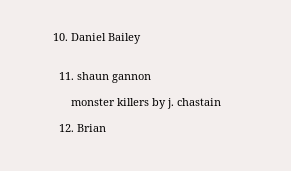10. Daniel Bailey


  11. shaun gannon

      monster killers by j. chastain

  12. Brian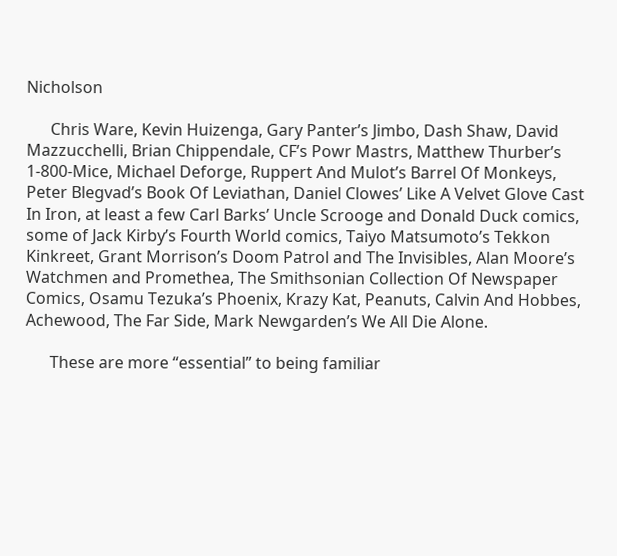Nicholson

      Chris Ware, Kevin Huizenga, Gary Panter’s Jimbo, Dash Shaw, David Mazzucchelli, Brian Chippendale, CF’s Powr Mastrs, Matthew Thurber’s 1-800-Mice, Michael Deforge, Ruppert And Mulot’s Barrel Of Monkeys, Peter Blegvad’s Book Of Leviathan, Daniel Clowes’ Like A Velvet Glove Cast In Iron, at least a few Carl Barks’ Uncle Scrooge and Donald Duck comics, some of Jack Kirby’s Fourth World comics, Taiyo Matsumoto’s Tekkon Kinkreet, Grant Morrison’s Doom Patrol and The Invisibles, Alan Moore’s Watchmen and Promethea, The Smithsonian Collection Of Newspaper Comics, Osamu Tezuka’s Phoenix, Krazy Kat, Peanuts, Calvin And Hobbes, Achewood, The Far Side, Mark Newgarden’s We All Die Alone.

      These are more “essential” to being familiar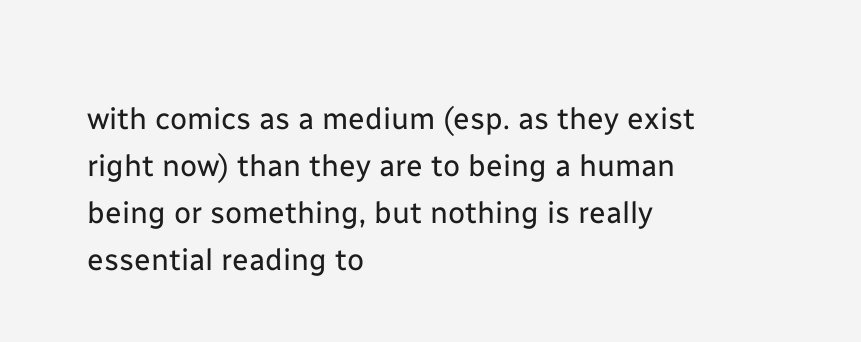with comics as a medium (esp. as they exist right now) than they are to being a human being or something, but nothing is really essential reading to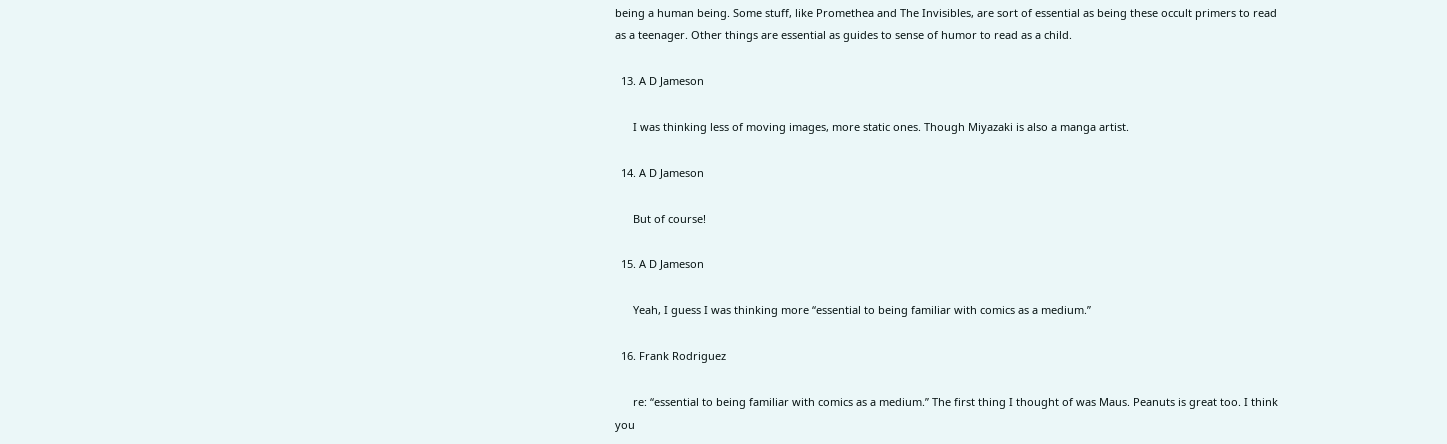being a human being. Some stuff, like Promethea and The Invisibles, are sort of essential as being these occult primers to read as a teenager. Other things are essential as guides to sense of humor to read as a child.

  13. A D Jameson

      I was thinking less of moving images, more static ones. Though Miyazaki is also a manga artist.

  14. A D Jameson

      But of course!

  15. A D Jameson

      Yeah, I guess I was thinking more “essential to being familiar with comics as a medium.”

  16. Frank Rodriguez

      re: “essential to being familiar with comics as a medium.” The first thing I thought of was Maus. Peanuts is great too. I think you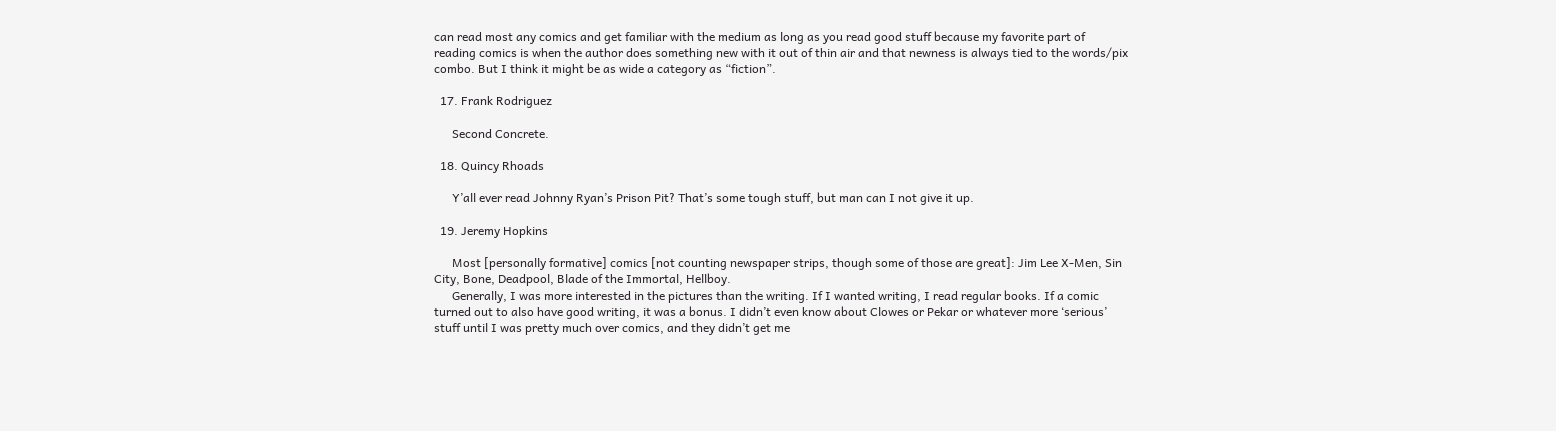can read most any comics and get familiar with the medium as long as you read good stuff because my favorite part of reading comics is when the author does something new with it out of thin air and that newness is always tied to the words/pix combo. But I think it might be as wide a category as “fiction”.

  17. Frank Rodriguez

      Second Concrete.

  18. Quincy Rhoads

      Y’all ever read Johnny Ryan’s Prison Pit? That’s some tough stuff, but man can I not give it up.

  19. Jeremy Hopkins

      Most [personally formative] comics [not counting newspaper strips, though some of those are great]: Jim Lee X-Men, Sin City, Bone, Deadpool, Blade of the Immortal, Hellboy.
      Generally, I was more interested in the pictures than the writing. If I wanted writing, I read regular books. If a comic turned out to also have good writing, it was a bonus. I didn’t even know about Clowes or Pekar or whatever more ‘serious’ stuff until I was pretty much over comics, and they didn’t get me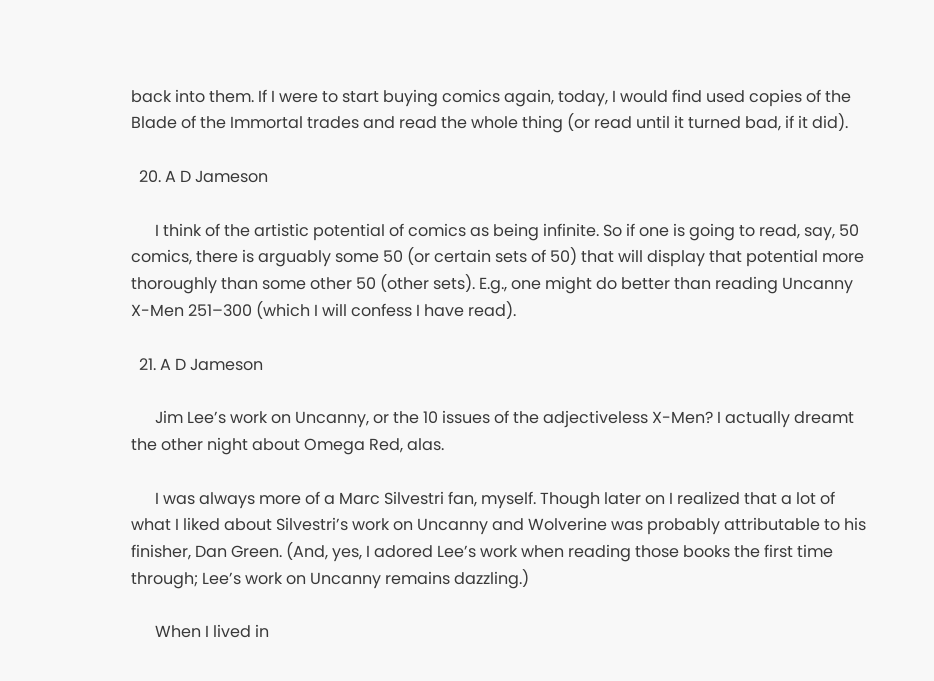back into them. If I were to start buying comics again, today, I would find used copies of the Blade of the Immortal trades and read the whole thing (or read until it turned bad, if it did).

  20. A D Jameson

      I think of the artistic potential of comics as being infinite. So if one is going to read, say, 50 comics, there is arguably some 50 (or certain sets of 50) that will display that potential more thoroughly than some other 50 (other sets). E.g., one might do better than reading Uncanny X-Men 251–300 (which I will confess I have read).

  21. A D Jameson

      Jim Lee’s work on Uncanny, or the 10 issues of the adjectiveless X-Men? I actually dreamt the other night about Omega Red, alas.

      I was always more of a Marc Silvestri fan, myself. Though later on I realized that a lot of what I liked about Silvestri’s work on Uncanny and Wolverine was probably attributable to his finisher, Dan Green. (And, yes, I adored Lee’s work when reading those books the first time through; Lee’s work on Uncanny remains dazzling.)

      When I lived in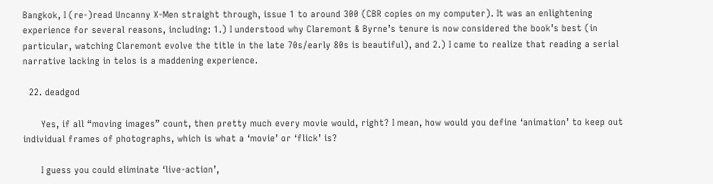Bangkok, I (re-)read Uncanny X-Men straight through, issue 1 to around 300 (CBR copies on my computer). It was an enlightening experience for several reasons, including: 1.) I understood why Claremont & Byrne’s tenure is now considered the book’s best (in particular, watching Claremont evolve the title in the late 70s/early 80s is beautiful), and 2.) I came to realize that reading a serial narrative lacking in telos is a maddening experience.

  22. deadgod

      Yes, if all “moving images” count, then pretty much every movie would, right? I mean, how would you define ‘animation’ to keep out individual frames of photographs, which is what a ‘movie’ or ‘flick’ is?

      I guess you could eliminate ‘live-action’,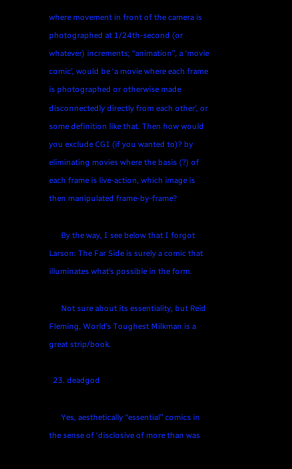where movement in front of the camera is photographed at 1/24th-second (or whatever) increments; “animation”, a ‘movie comic’, would be ‘a movie where each frame is photographed or otherwise made disconnectedly directly from each other’, or some definition like that. Then how would you exclude CGI (if you wanted to)? by eliminating movies where the basis (?) of each frame is live-action, which image is then manipulated frame-by-frame?

      By the way, I see below that I forgot Larson: The Far Side is surely a comic that illuminates what’s possible in the form.

      Not sure about its essentiality, but Reid Fleming, World’s Toughest Milkman is a great strip/book.

  23. deadgod

      Yes, aesthetically “essential” comics in the sense of ‘disclosive of more than was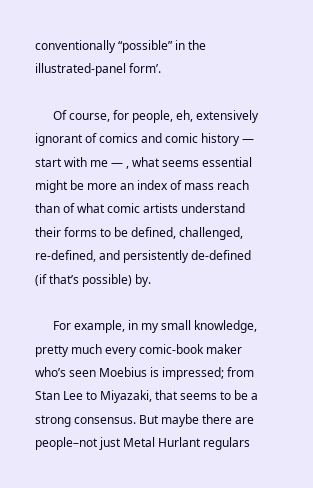conventionally “possible” in the illustrated-panel form’.

      Of course, for people, eh, extensively ignorant of comics and comic history — start with me — , what seems essential might be more an index of mass reach than of what comic artists understand their forms to be defined, challenged, re-defined, and persistently de-defined (if that’s possible) by.

      For example, in my small knowledge, pretty much every comic-book maker who’s seen Moebius is impressed; from Stan Lee to Miyazaki, that seems to be a strong consensus. But maybe there are people–not just Metal Hurlant regulars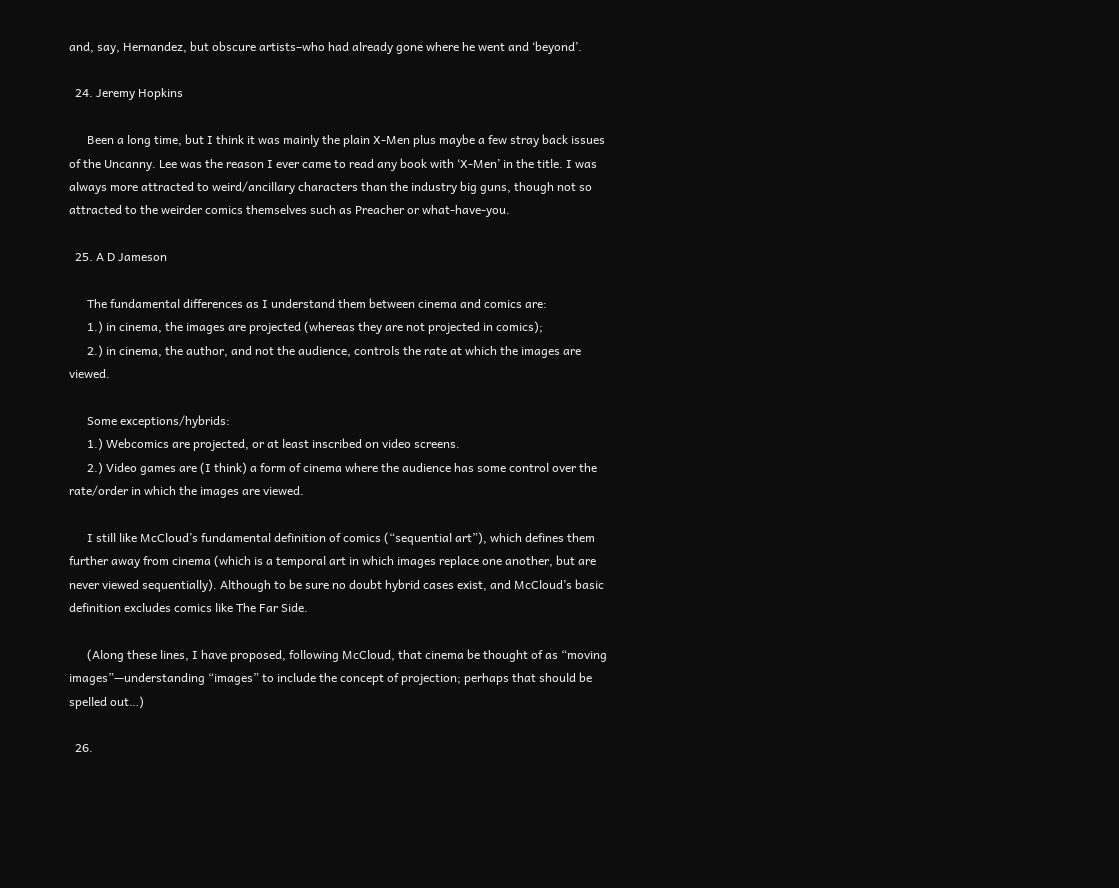and, say, Hernandez, but obscure artists–who had already gone where he went and ‘beyond’.

  24. Jeremy Hopkins

      Been a long time, but I think it was mainly the plain X-Men plus maybe a few stray back issues of the Uncanny. Lee was the reason I ever came to read any book with ‘X-Men’ in the title. I was always more attracted to weird/ancillary characters than the industry big guns, though not so attracted to the weirder comics themselves such as Preacher or what-have-you.

  25. A D Jameson

      The fundamental differences as I understand them between cinema and comics are:
      1.) in cinema, the images are projected (whereas they are not projected in comics);
      2.) in cinema, the author, and not the audience, controls the rate at which the images are viewed.

      Some exceptions/hybrids:
      1.) Webcomics are projected, or at least inscribed on video screens.
      2.) Video games are (I think) a form of cinema where the audience has some control over the rate/order in which the images are viewed.

      I still like McCloud’s fundamental definition of comics (“sequential art”), which defines them further away from cinema (which is a temporal art in which images replace one another, but are never viewed sequentially). Although to be sure no doubt hybrid cases exist, and McCloud’s basic definition excludes comics like The Far Side.

      (Along these lines, I have proposed, following McCloud, that cinema be thought of as “moving images”—understanding “images” to include the concept of projection; perhaps that should be spelled out…)

  26.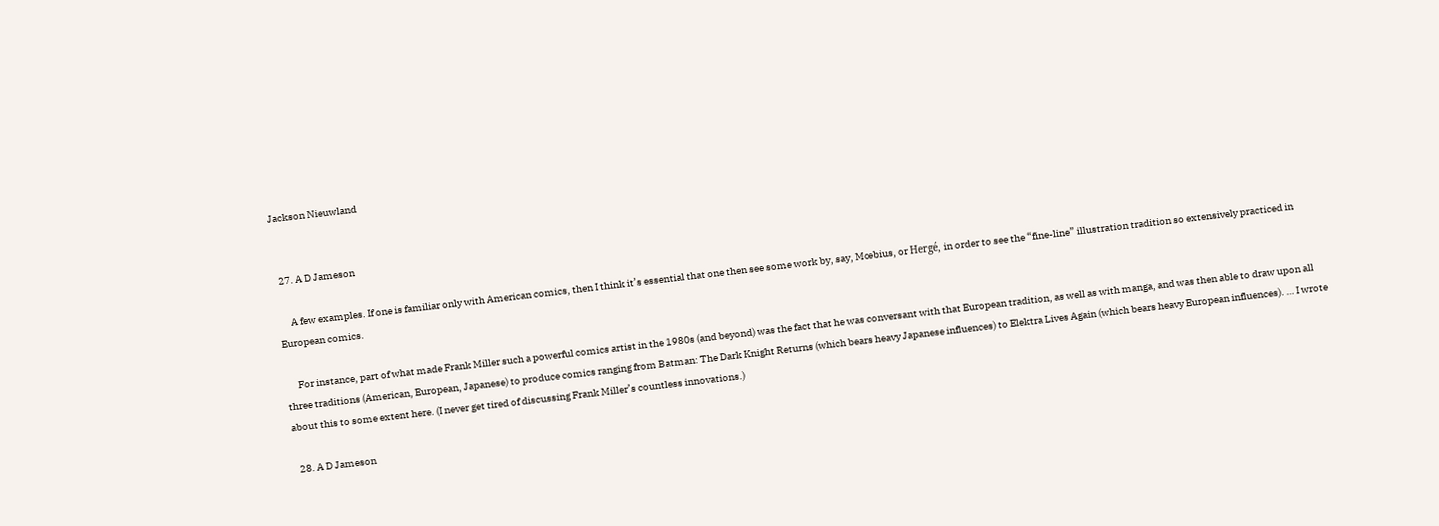Jackson Nieuwland


  27. A D Jameson

      A few examples. If one is familiar only with American comics, then I think it’s essential that one then see some work by, say, Mœbius, or Hergé, in order to see the “fine-line” illustration tradition so extensively practiced in European comics.

      For instance, part of what made Frank Miller such a powerful comics artist in the 1980s (and beyond) was the fact that he was conversant with that European tradition, as well as with manga, and was then able to draw upon all three traditions (American, European, Japanese) to produce comics ranging from Batman: The Dark Knight Returns (which bears heavy Japanese influences) to Elektra Lives Again (which bears heavy European influences). … I wrote about this to some extent here. (I never get tired of discussing Frank Miller’s countless innovations.)

  28. A D Jameson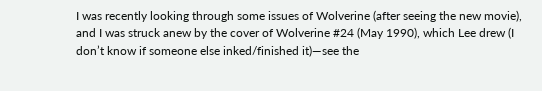I was recently looking through some issues of Wolverine (after seeing the new movie), and I was struck anew by the cover of Wolverine #24 (May 1990), which Lee drew (I don’t know if someone else inked/finished it)—see the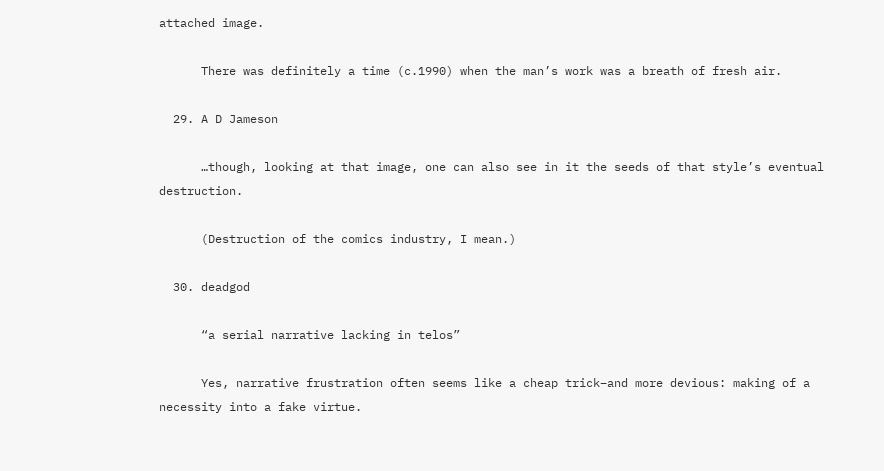attached image.

      There was definitely a time (c.1990) when the man’s work was a breath of fresh air.

  29. A D Jameson

      …though, looking at that image, one can also see in it the seeds of that style’s eventual destruction.

      (Destruction of the comics industry, I mean.)

  30. deadgod

      “a serial narrative lacking in telos”

      Yes, narrative frustration often seems like a cheap trick–and more devious: making of a necessity into a fake virtue.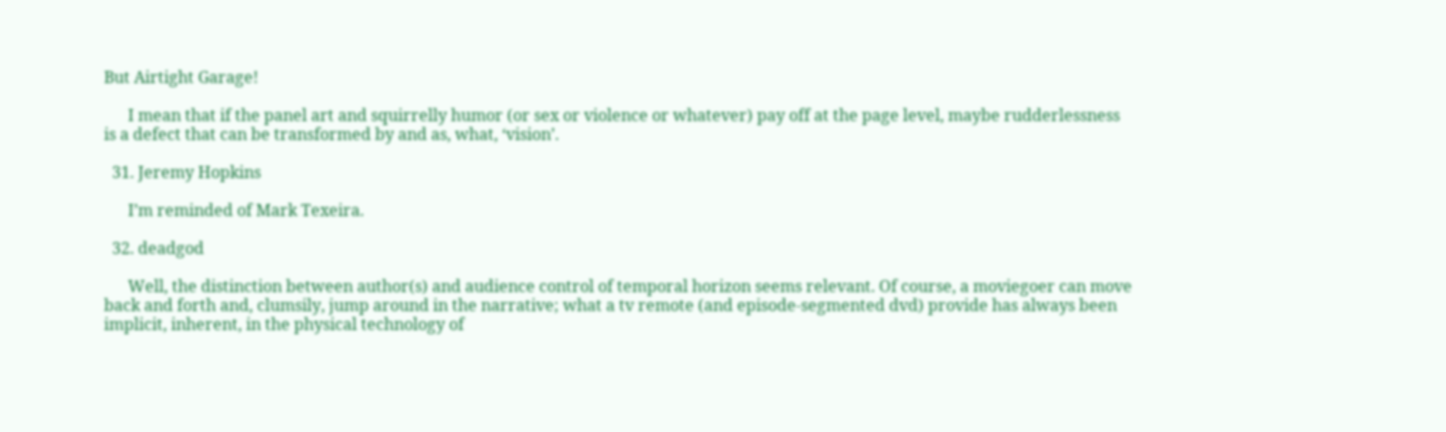But Airtight Garage!

      I mean that if the panel art and squirrelly humor (or sex or violence or whatever) pay off at the page level, maybe rudderlessness is a defect that can be transformed by and as, what, ‘vision’.

  31. Jeremy Hopkins

      I’m reminded of Mark Texeira.

  32. deadgod

      Well, the distinction between author(s) and audience control of temporal horizon seems relevant. Of course, a moviegoer can move back and forth and, clumsily, jump around in the narrative; what a tv remote (and episode-segmented dvd) provide has always been implicit, inherent, in the physical technology of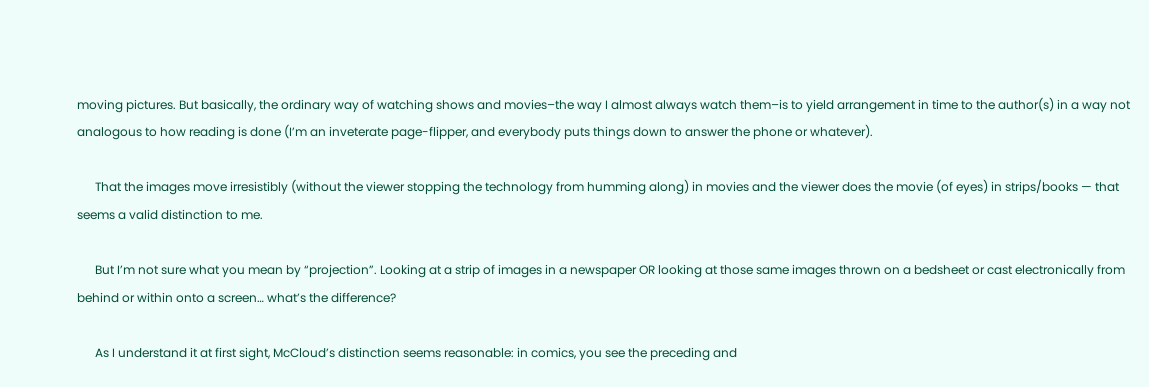moving pictures. But basically, the ordinary way of watching shows and movies–the way I almost always watch them–is to yield arrangement in time to the author(s) in a way not analogous to how reading is done (I’m an inveterate page-flipper, and everybody puts things down to answer the phone or whatever).

      That the images move irresistibly (without the viewer stopping the technology from humming along) in movies and the viewer does the movie (of eyes) in strips/books — that seems a valid distinction to me.

      But I’m not sure what you mean by “projection”. Looking at a strip of images in a newspaper OR looking at those same images thrown on a bedsheet or cast electronically from behind or within onto a screen… what’s the difference?

      As I understand it at first sight, McCloud’s distinction seems reasonable: in comics, you see the preceding and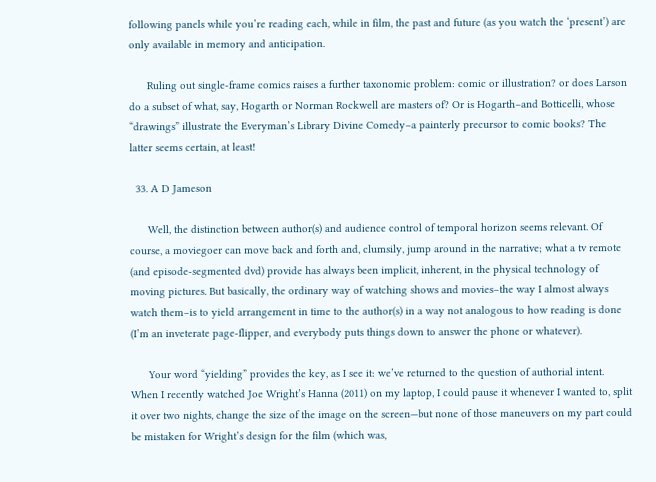following panels while you’re reading each, while in film, the past and future (as you watch the ‘present’) are only available in memory and anticipation.

      Ruling out single-frame comics raises a further taxonomic problem: comic or illustration? or does Larson do a subset of what, say, Hogarth or Norman Rockwell are masters of? Or is Hogarth–and Botticelli, whose “drawings” illustrate the Everyman’s Library Divine Comedy–a painterly precursor to comic books? The latter seems certain, at least!

  33. A D Jameson

      Well, the distinction between author(s) and audience control of temporal horizon seems relevant. Of course, a moviegoer can move back and forth and, clumsily, jump around in the narrative; what a tv remote (and episode-segmented dvd) provide has always been implicit, inherent, in the physical technology of moving pictures. But basically, the ordinary way of watching shows and movies–the way I almost always watch them–is to yield arrangement in time to the author(s) in a way not analogous to how reading is done (I’m an inveterate page-flipper, and everybody puts things down to answer the phone or whatever).

      Your word “yielding” provides the key, as I see it: we’ve returned to the question of authorial intent. When I recently watched Joe Wright’s Hanna (2011) on my laptop, I could pause it whenever I wanted to, split it over two nights, change the size of the image on the screen—but none of those maneuvers on my part could be mistaken for Wright’s design for the film (which was,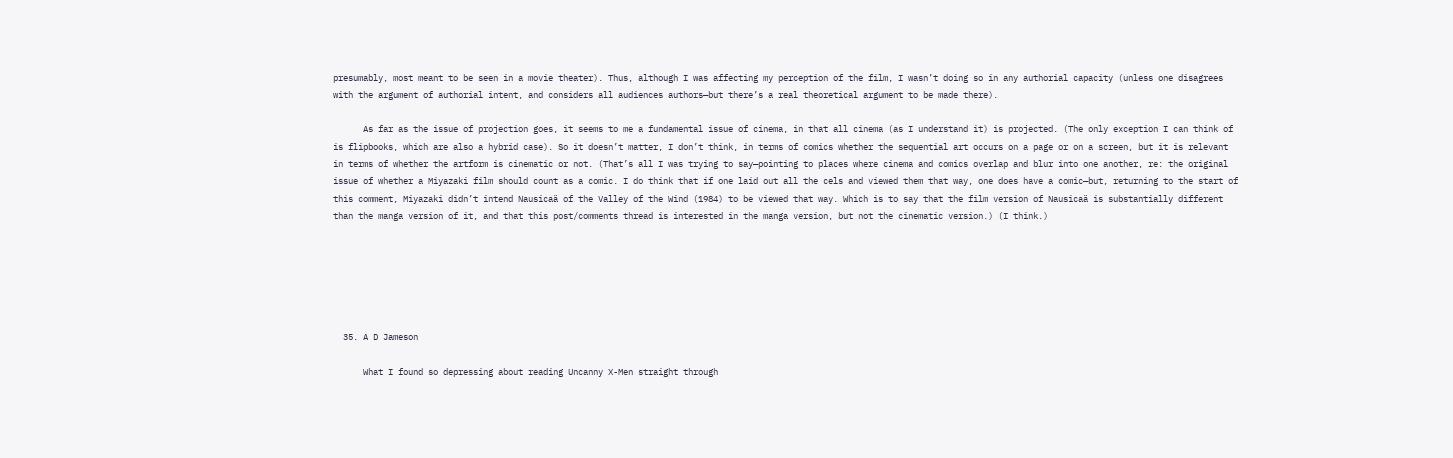presumably, most meant to be seen in a movie theater). Thus, although I was affecting my perception of the film, I wasn’t doing so in any authorial capacity (unless one disagrees with the argument of authorial intent, and considers all audiences authors—but there’s a real theoretical argument to be made there).

      As far as the issue of projection goes, it seems to me a fundamental issue of cinema, in that all cinema (as I understand it) is projected. (The only exception I can think of is flipbooks, which are also a hybrid case). So it doesn’t matter, I don’t think, in terms of comics whether the sequential art occurs on a page or on a screen, but it is relevant in terms of whether the artform is cinematic or not. (That’s all I was trying to say—pointing to places where cinema and comics overlap and blur into one another, re: the original issue of whether a Miyazaki film should count as a comic. I do think that if one laid out all the cels and viewed them that way, one does have a comic—but, returning to the start of this comment, Miyazaki didn’t intend Nausicaä of the Valley of the Wind (1984) to be viewed that way. Which is to say that the film version of Nausicaä is substantially different than the manga version of it, and that this post/comments thread is interested in the manga version, but not the cinematic version.) (I think.)






  35. A D Jameson

      What I found so depressing about reading Uncanny X-Men straight through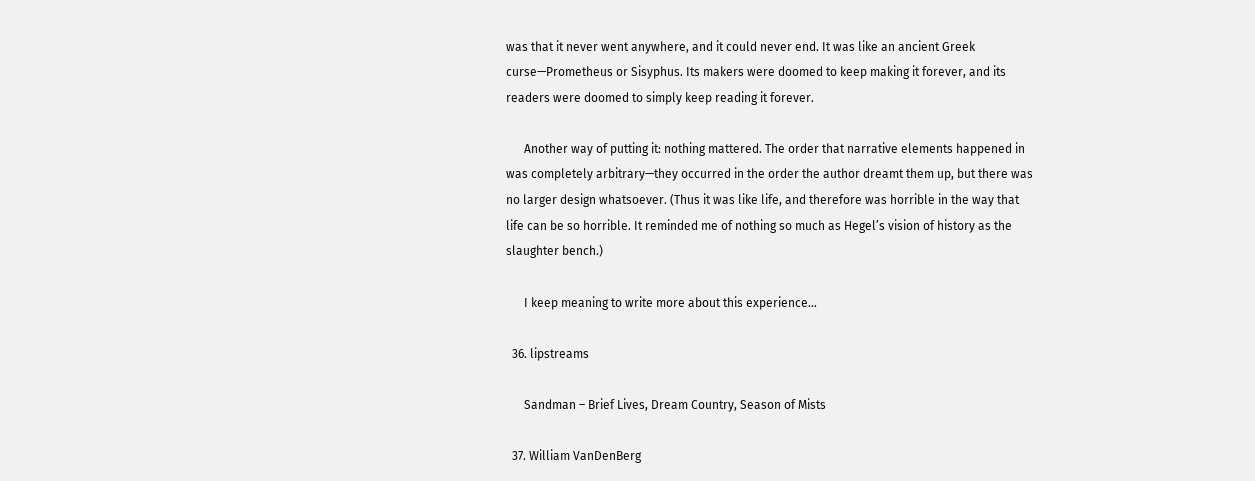was that it never went anywhere, and it could never end. It was like an ancient Greek curse—Prometheus or Sisyphus. Its makers were doomed to keep making it forever, and its readers were doomed to simply keep reading it forever.

      Another way of putting it: nothing mattered. The order that narrative elements happened in was completely arbitrary—they occurred in the order the author dreamt them up, but there was no larger design whatsoever. (Thus it was like life, and therefore was horrible in the way that life can be so horrible. It reminded me of nothing so much as Hegel’s vision of history as the slaughter bench.)

      I keep meaning to write more about this experience…

  36. lipstreams

      Sandman – Brief Lives, Dream Country, Season of Mists

  37. William VanDenBerg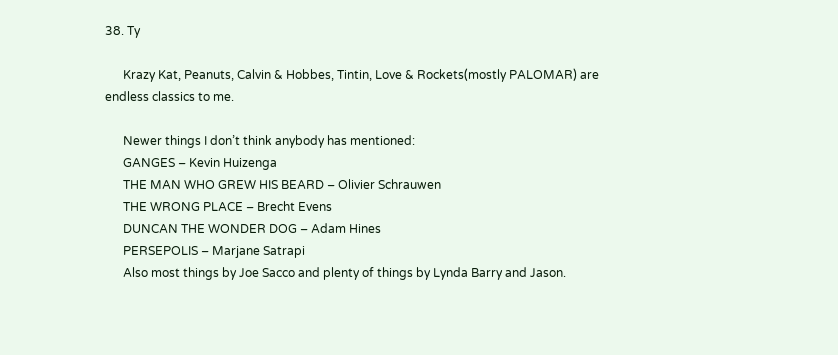38. Ty

      Krazy Kat, Peanuts, Calvin & Hobbes, Tintin, Love & Rockets(mostly PALOMAR) are endless classics to me.

      Newer things I don’t think anybody has mentioned:
      GANGES – Kevin Huizenga
      THE MAN WHO GREW HIS BEARD – Olivier Schrauwen
      THE WRONG PLACE – Brecht Evens
      DUNCAN THE WONDER DOG – Adam Hines
      PERSEPOLIS – Marjane Satrapi
      Also most things by Joe Sacco and plenty of things by Lynda Barry and Jason.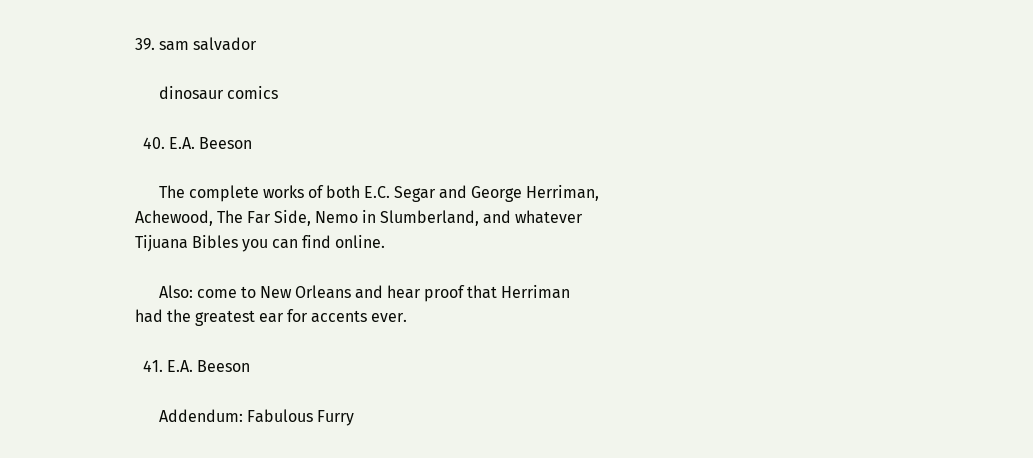39. sam salvador

      dinosaur comics

  40. E.A. Beeson

      The complete works of both E.C. Segar and George Herriman, Achewood, The Far Side, Nemo in Slumberland, and whatever Tijuana Bibles you can find online.

      Also: come to New Orleans and hear proof that Herriman had the greatest ear for accents ever.

  41. E.A. Beeson

      Addendum: Fabulous Furry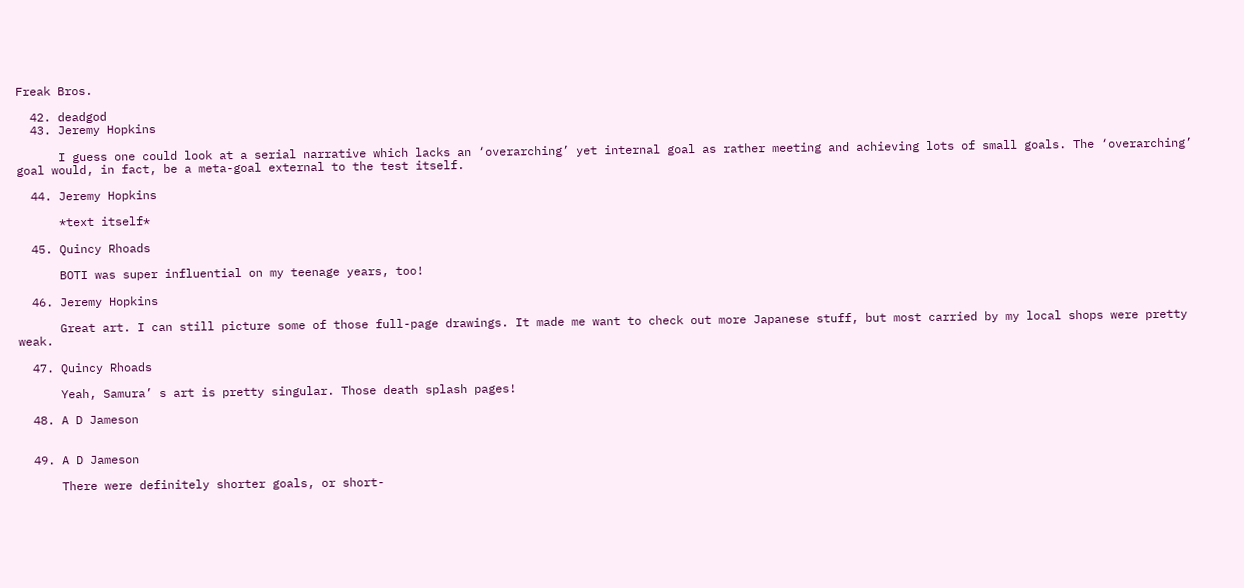Freak Bros.

  42. deadgod
  43. Jeremy Hopkins

      I guess one could look at a serial narrative which lacks an ‘overarching’ yet internal goal as rather meeting and achieving lots of small goals. The ‘overarching’ goal would, in fact, be a meta-goal external to the test itself.

  44. Jeremy Hopkins

      *text itself*

  45. Quincy Rhoads

      BOTI was super influential on my teenage years, too!

  46. Jeremy Hopkins

      Great art. I can still picture some of those full-page drawings. It made me want to check out more Japanese stuff, but most carried by my local shops were pretty weak.

  47. Quincy Rhoads

      Yeah, Samura’ s art is pretty singular. Those death splash pages!

  48. A D Jameson


  49. A D Jameson

      There were definitely shorter goals, or short-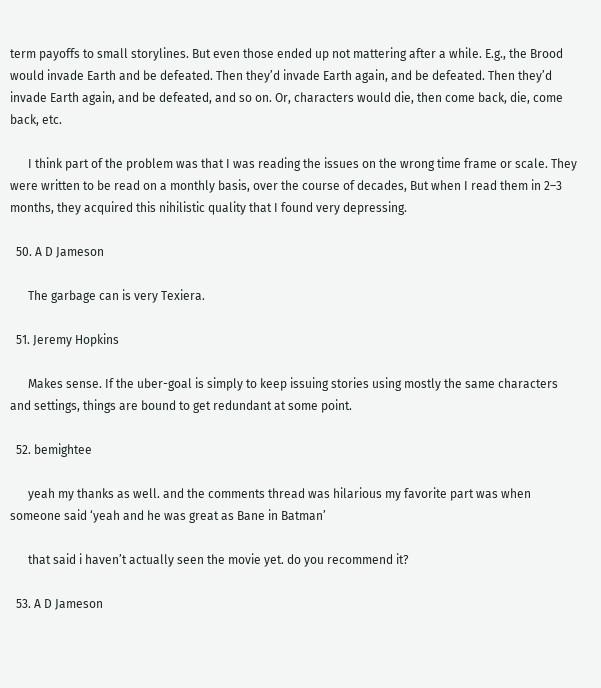term payoffs to small storylines. But even those ended up not mattering after a while. E.g., the Brood would invade Earth and be defeated. Then they’d invade Earth again, and be defeated. Then they’d invade Earth again, and be defeated, and so on. Or, characters would die, then come back, die, come back, etc.

      I think part of the problem was that I was reading the issues on the wrong time frame or scale. They were written to be read on a monthly basis, over the course of decades, But when I read them in 2–3 months, they acquired this nihilistic quality that I found very depressing.

  50. A D Jameson

      The garbage can is very Texiera.

  51. Jeremy Hopkins

      Makes sense. If the uber-goal is simply to keep issuing stories using mostly the same characters and settings, things are bound to get redundant at some point.

  52. bemightee

      yeah my thanks as well. and the comments thread was hilarious my favorite part was when someone said ‘yeah and he was great as Bane in Batman’

      that said i haven’t actually seen the movie yet. do you recommend it?

  53. A D Jameson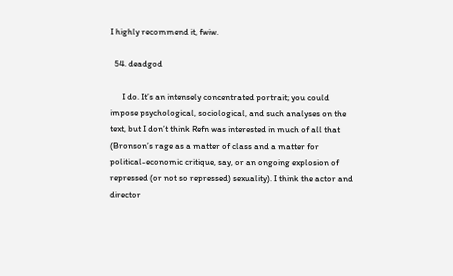I highly recommend it, fwiw.

  54. deadgod

      I do. It’s an intensely concentrated portrait; you could impose psychological, sociological, and such analyses on the text, but I don’t think Refn was interested in much of all that (Bronson’s rage as a matter of class and a matter for political-economic critique, say, or an ongoing explosion of repressed (or not so repressed) sexuality). I think the actor and director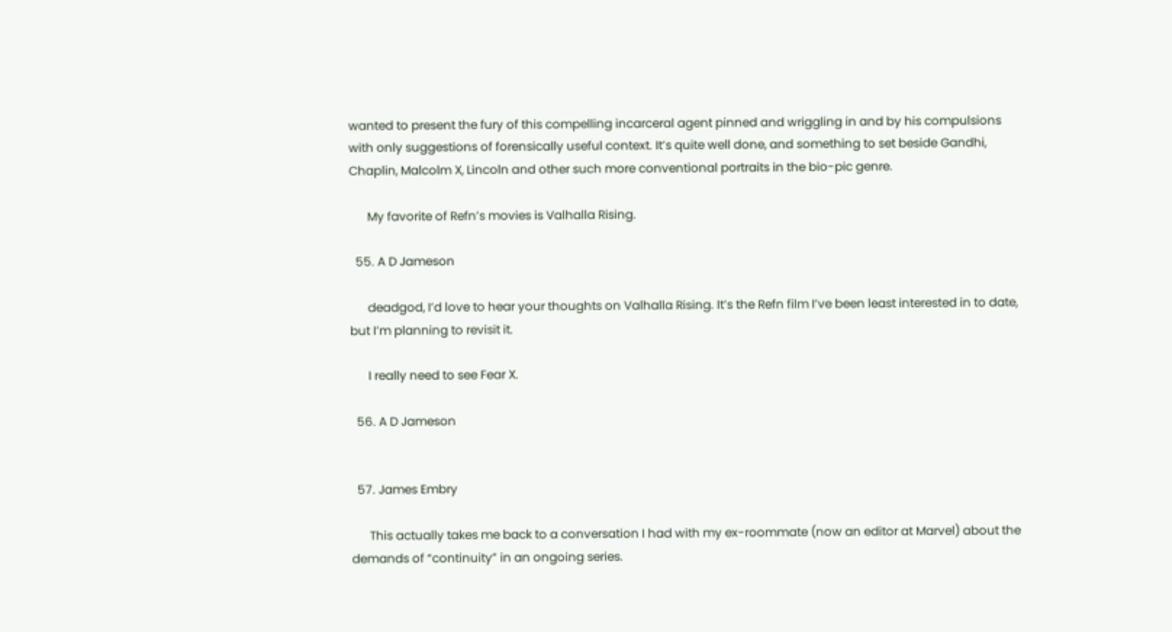wanted to present the fury of this compelling incarceral agent pinned and wriggling in and by his compulsions with only suggestions of forensically useful context. It’s quite well done, and something to set beside Gandhi, Chaplin, Malcolm X, Lincoln and other such more conventional portraits in the bio-pic genre.

      My favorite of Refn’s movies is Valhalla Rising.

  55. A D Jameson

      deadgod, I’d love to hear your thoughts on Valhalla Rising. It’s the Refn film I’ve been least interested in to date, but I’m planning to revisit it.

      I really need to see Fear X.

  56. A D Jameson


  57. James Embry

      This actually takes me back to a conversation I had with my ex-roommate (now an editor at Marvel) about the demands of “continuity” in an ongoing series.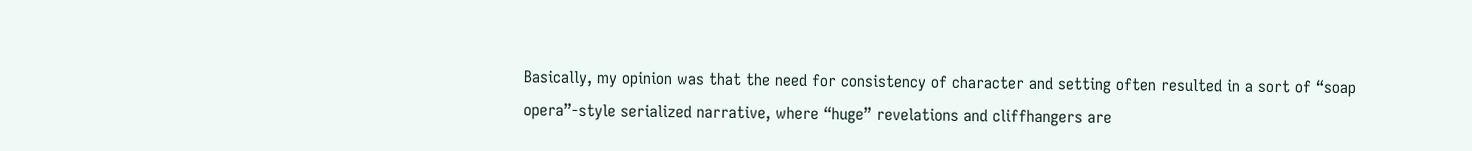Basically, my opinion was that the need for consistency of character and setting often resulted in a sort of “soap opera”-style serialized narrative, where “huge” revelations and cliffhangers are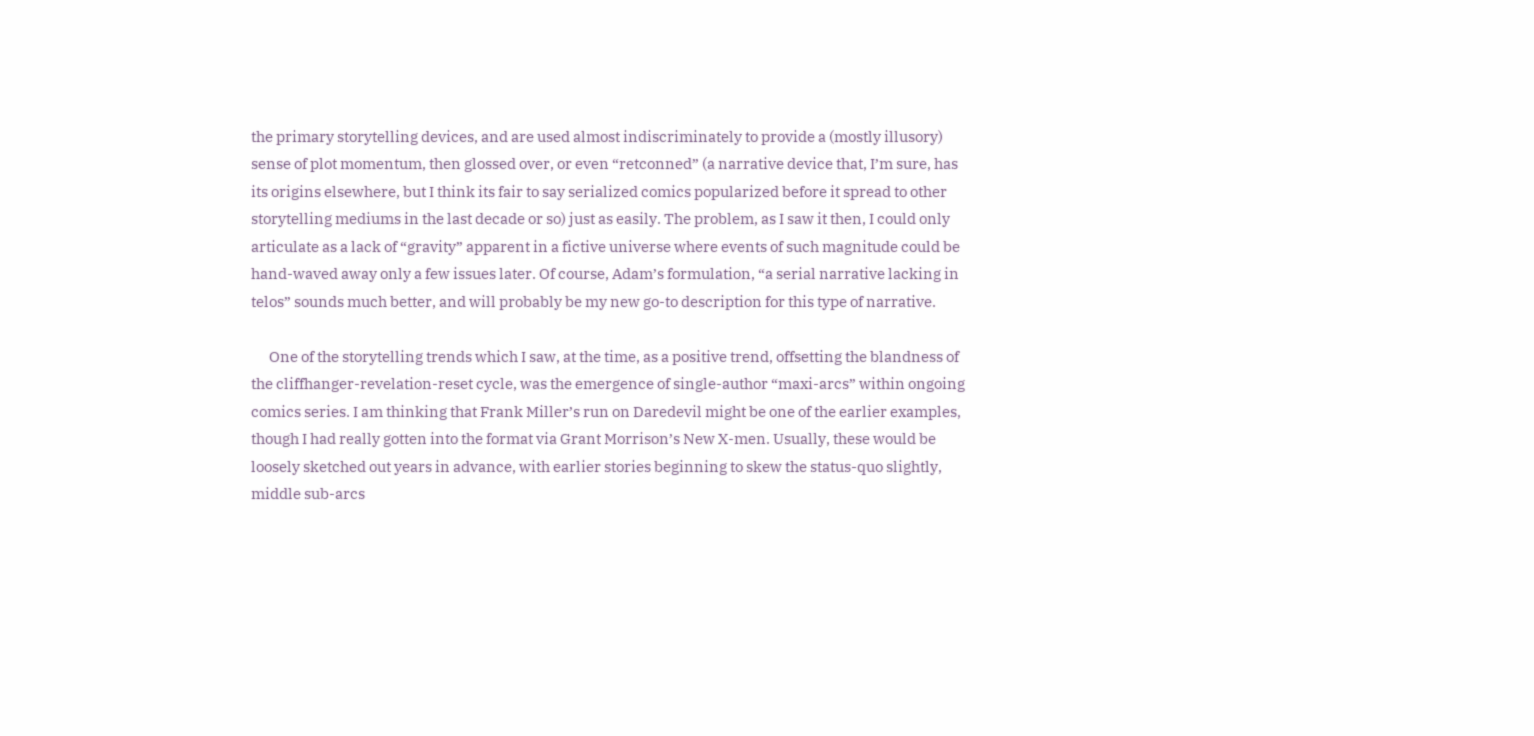the primary storytelling devices, and are used almost indiscriminately to provide a (mostly illusory) sense of plot momentum, then glossed over, or even “retconned” (a narrative device that, I’m sure, has its origins elsewhere, but I think its fair to say serialized comics popularized before it spread to other storytelling mediums in the last decade or so) just as easily. The problem, as I saw it then, I could only articulate as a lack of “gravity” apparent in a fictive universe where events of such magnitude could be hand-waved away only a few issues later. Of course, Adam’s formulation, “a serial narrative lacking in telos” sounds much better, and will probably be my new go-to description for this type of narrative.

      One of the storytelling trends which I saw, at the time, as a positive trend, offsetting the blandness of the cliffhanger-revelation-reset cycle, was the emergence of single-author “maxi-arcs” within ongoing comics series. I am thinking that Frank Miller’s run on Daredevil might be one of the earlier examples, though I had really gotten into the format via Grant Morrison’s New X-men. Usually, these would be loosely sketched out years in advance, with earlier stories beginning to skew the status-quo slightly, middle sub-arcs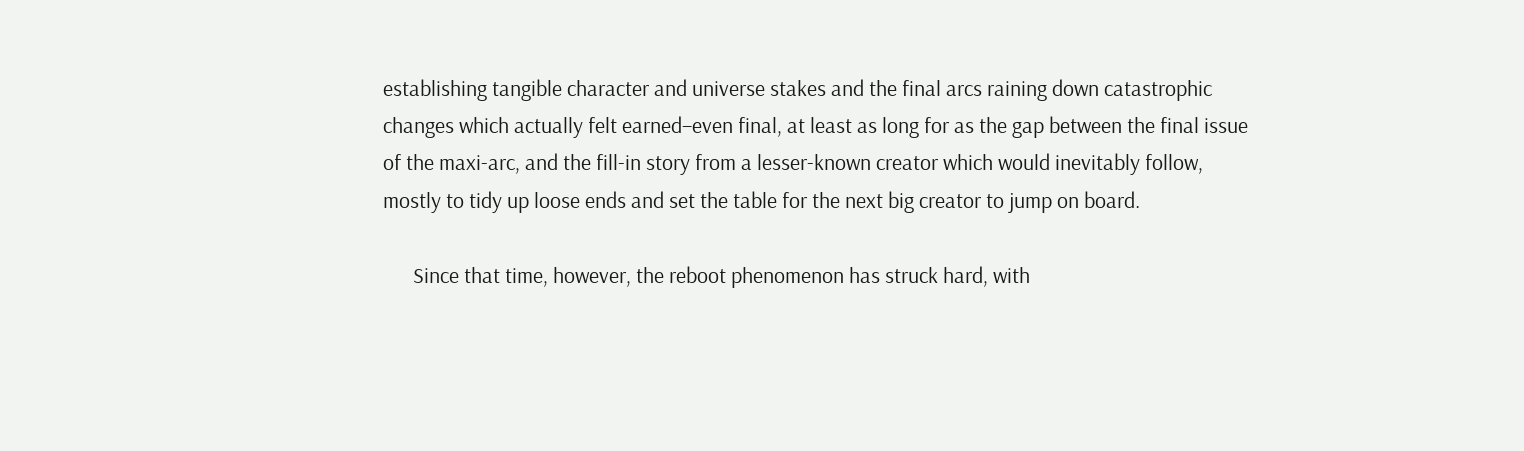establishing tangible character and universe stakes and the final arcs raining down catastrophic changes which actually felt earned–even final, at least as long for as the gap between the final issue of the maxi-arc, and the fill-in story from a lesser-known creator which would inevitably follow, mostly to tidy up loose ends and set the table for the next big creator to jump on board.

      Since that time, however, the reboot phenomenon has struck hard, with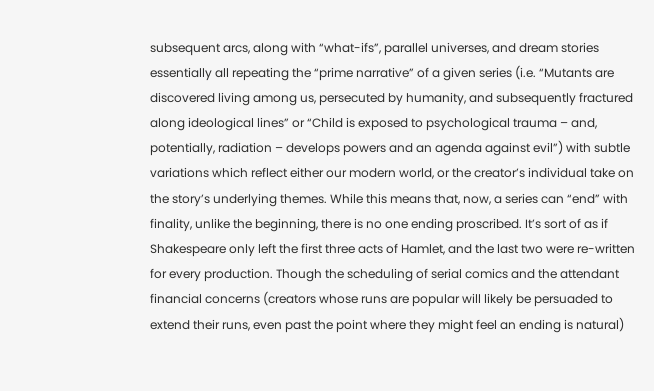subsequent arcs, along with “what-ifs”, parallel universes, and dream stories essentially all repeating the “prime narrative” of a given series (i.e. “Mutants are discovered living among us, persecuted by humanity, and subsequently fractured along ideological lines” or “Child is exposed to psychological trauma – and, potentially, radiation – develops powers and an agenda against evil”) with subtle variations which reflect either our modern world, or the creator’s individual take on the story’s underlying themes. While this means that, now, a series can “end” with finality, unlike the beginning, there is no one ending proscribed. It’s sort of as if Shakespeare only left the first three acts of Hamlet, and the last two were re-written for every production. Though the scheduling of serial comics and the attendant financial concerns (creators whose runs are popular will likely be persuaded to extend their runs, even past the point where they might feel an ending is natural)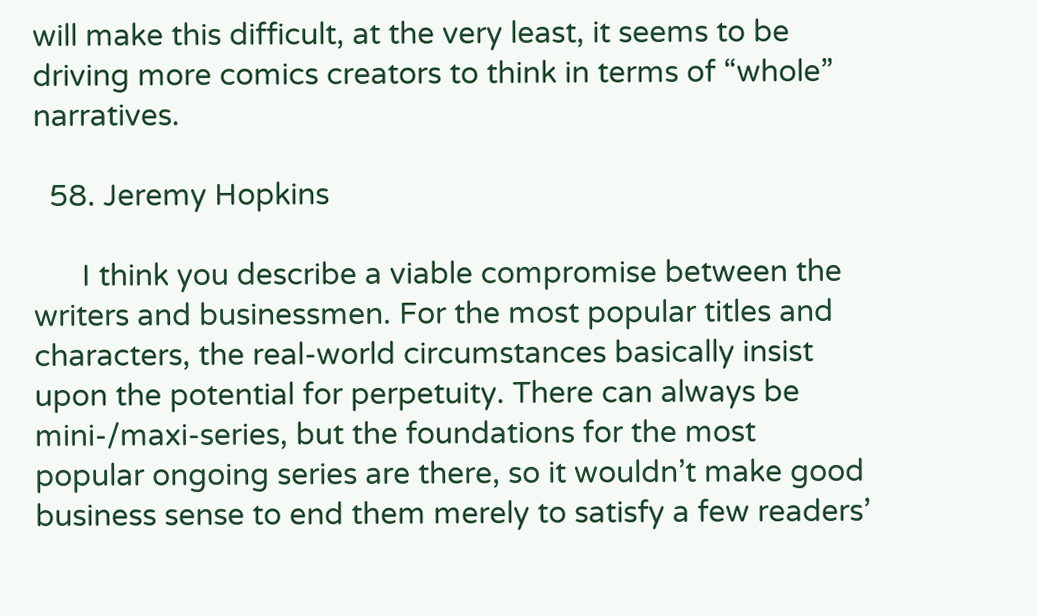will make this difficult, at the very least, it seems to be driving more comics creators to think in terms of “whole” narratives.

  58. Jeremy Hopkins

      I think you describe a viable compromise between the writers and businessmen. For the most popular titles and characters, the real-world circumstances basically insist upon the potential for perpetuity. There can always be mini-/maxi-series, but the foundations for the most popular ongoing series are there, so it wouldn’t make good business sense to end them merely to satisfy a few readers’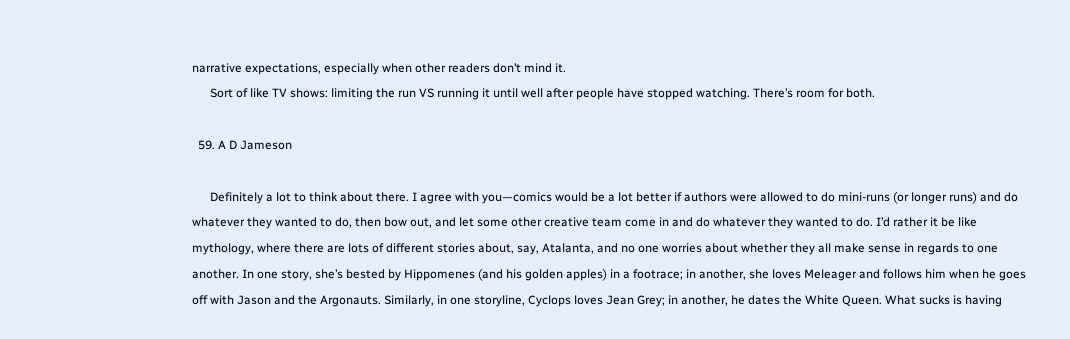narrative expectations, especially when other readers don’t mind it.
      Sort of like TV shows: limiting the run VS running it until well after people have stopped watching. There’s room for both.

  59. A D Jameson

      Definitely a lot to think about there. I agree with you—comics would be a lot better if authors were allowed to do mini-runs (or longer runs) and do whatever they wanted to do, then bow out, and let some other creative team come in and do whatever they wanted to do. I’d rather it be like mythology, where there are lots of different stories about, say, Atalanta, and no one worries about whether they all make sense in regards to one another. In one story, she’s bested by Hippomenes (and his golden apples) in a footrace; in another, she loves Meleager and follows him when he goes off with Jason and the Argonauts. Similarly, in one storyline, Cyclops loves Jean Grey; in another, he dates the White Queen. What sucks is having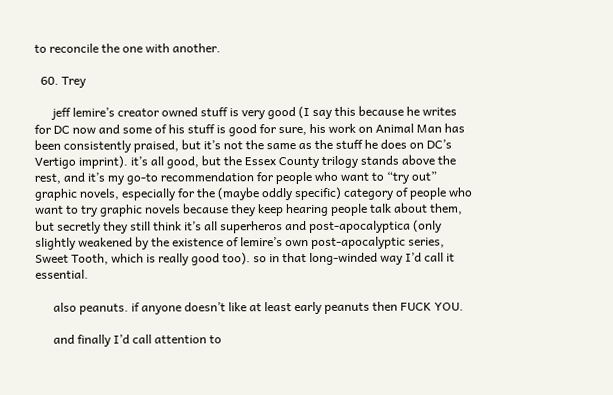to reconcile the one with another.

  60. Trey

      jeff lemire’s creator owned stuff is very good (I say this because he writes for DC now and some of his stuff is good for sure, his work on Animal Man has been consistently praised, but it’s not the same as the stuff he does on DC’s Vertigo imprint). it’s all good, but the Essex County trilogy stands above the rest, and it’s my go-to recommendation for people who want to “try out” graphic novels, especially for the (maybe oddly specific) category of people who want to try graphic novels because they keep hearing people talk about them, but secretly they still think it’s all superheros and post-apocalyptica (only slightly weakened by the existence of lemire’s own post-apocalyptic series, Sweet Tooth, which is really good too). so in that long-winded way I’d call it essential.

      also peanuts. if anyone doesn’t like at least early peanuts then FUCK YOU.

      and finally I’d call attention to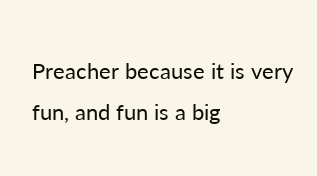Preacher because it is very fun, and fun is a big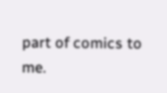part of comics to me.